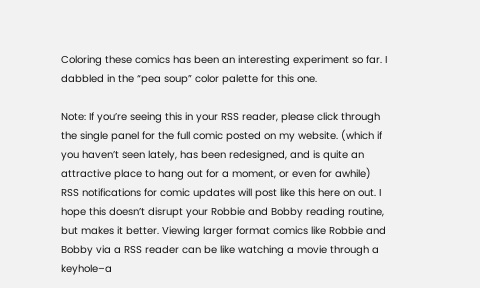Coloring these comics has been an interesting experiment so far. I dabbled in the “pea soup” color palette for this one.

Note: If you’re seeing this in your RSS reader, please click through the single panel for the full comic posted on my website. (which if you haven’t seen lately, has been redesigned, and is quite an attractive place to hang out for a moment, or even for awhile)  RSS notifications for comic updates will post like this here on out. I hope this doesn’t disrupt your Robbie and Bobby reading routine, but makes it better. Viewing larger format comics like Robbie and Bobby via a RSS reader can be like watching a movie through a keyhole–a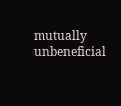mutually unbeneficial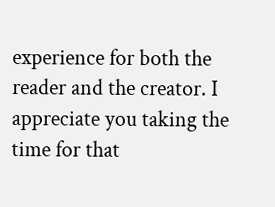experience for both the reader and the creator. I appreciate you taking the time for that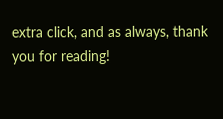extra click, and as always, thank you for reading!